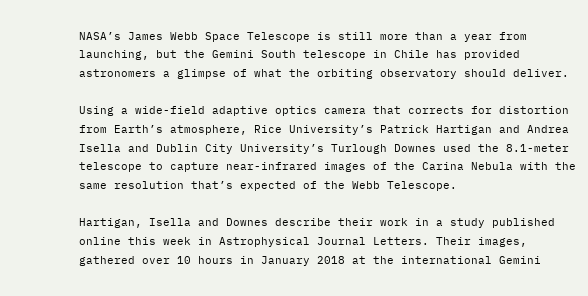NASA’s James Webb Space Telescope is still more than a year from launching, but the Gemini South telescope in Chile has provided astronomers a glimpse of what the orbiting observatory should deliver.

Using a wide-field adaptive optics camera that corrects for distortion from Earth’s atmosphere, Rice University’s Patrick Hartigan and Andrea Isella and Dublin City University’s Turlough Downes used the 8.1-meter telescope to capture near-infrared images of the Carina Nebula with the same resolution that’s expected of the Webb Telescope.

Hartigan, Isella and Downes describe their work in a study published online this week in Astrophysical Journal Letters. Their images, gathered over 10 hours in January 2018 at the international Gemini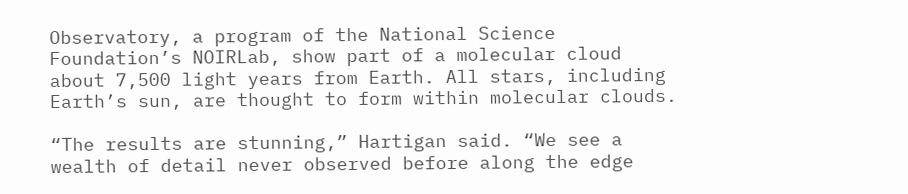Observatory, a program of the National Science Foundation’s NOIRLab, show part of a molecular cloud about 7,500 light years from Earth. All stars, including Earth’s sun, are thought to form within molecular clouds.

“The results are stunning,” Hartigan said. “We see a wealth of detail never observed before along the edge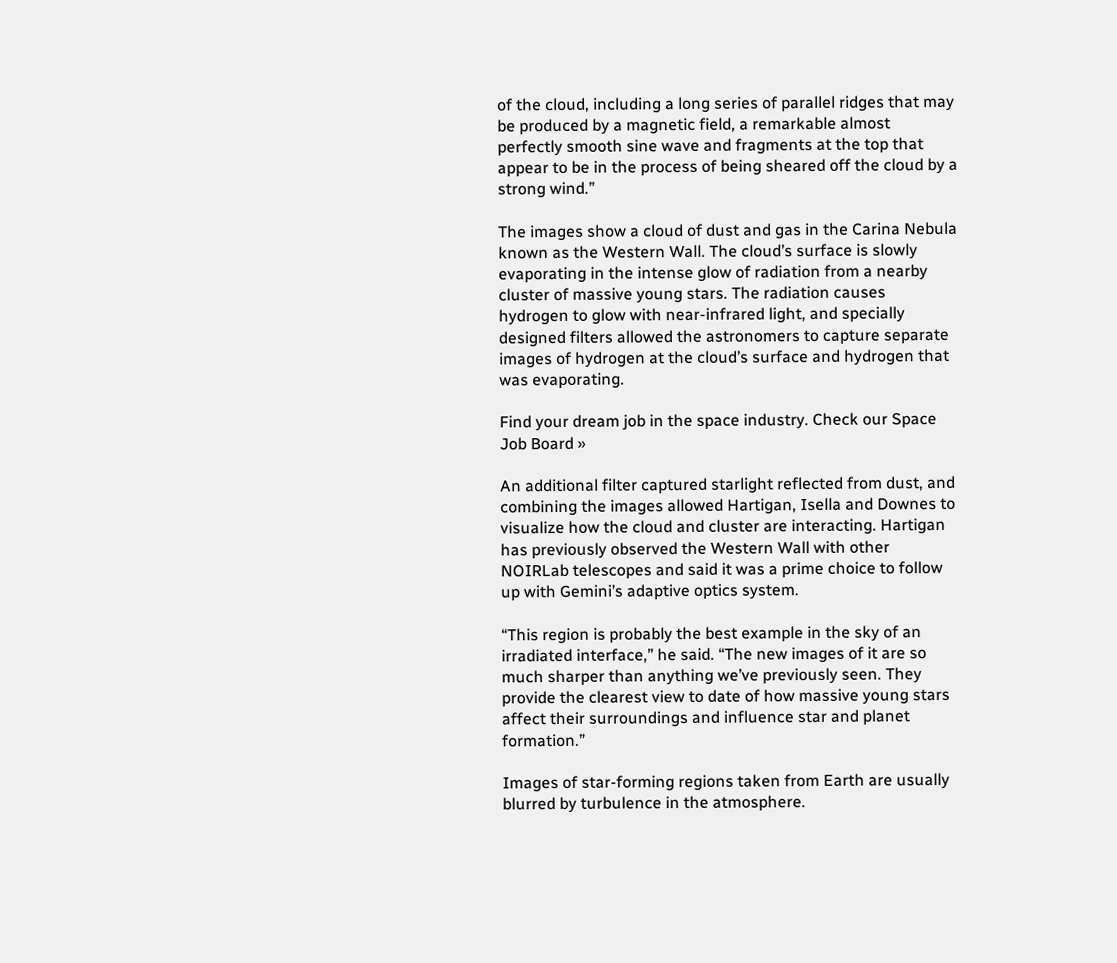of the cloud, including a long series of parallel ridges that may be produced by a magnetic field, a remarkable almost perfectly smooth sine wave and fragments at the top that appear to be in the process of being sheared off the cloud by a strong wind.”

The images show a cloud of dust and gas in the Carina Nebula known as the Western Wall. The cloud’s surface is slowly evaporating in the intense glow of radiation from a nearby cluster of massive young stars. The radiation causes hydrogen to glow with near-infrared light, and specially designed filters allowed the astronomers to capture separate images of hydrogen at the cloud’s surface and hydrogen that was evaporating.

Find your dream job in the space industry. Check our Space Job Board »

An additional filter captured starlight reflected from dust, and combining the images allowed Hartigan, Isella and Downes to visualize how the cloud and cluster are interacting. Hartigan has previously observed the Western Wall with other NOIRLab telescopes and said it was a prime choice to follow up with Gemini’s adaptive optics system.

“This region is probably the best example in the sky of an irradiated interface,” he said. “The new images of it are so much sharper than anything we’ve previously seen. They provide the clearest view to date of how massive young stars affect their surroundings and influence star and planet formation.”

Images of star-forming regions taken from Earth are usually blurred by turbulence in the atmosphere.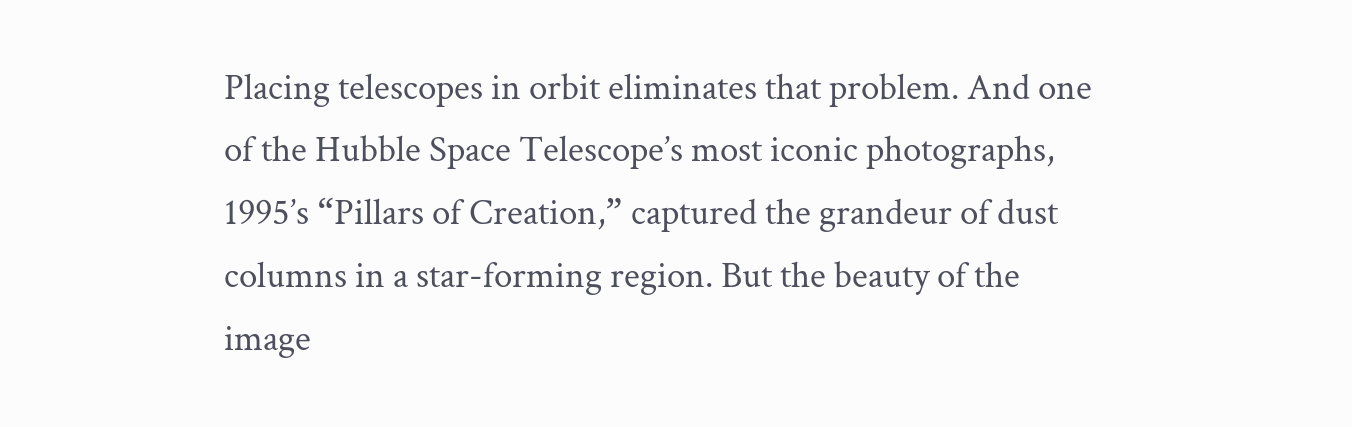Placing telescopes in orbit eliminates that problem. And one of the Hubble Space Telescope’s most iconic photographs, 1995’s “Pillars of Creation,” captured the grandeur of dust columns in a star-forming region. But the beauty of the image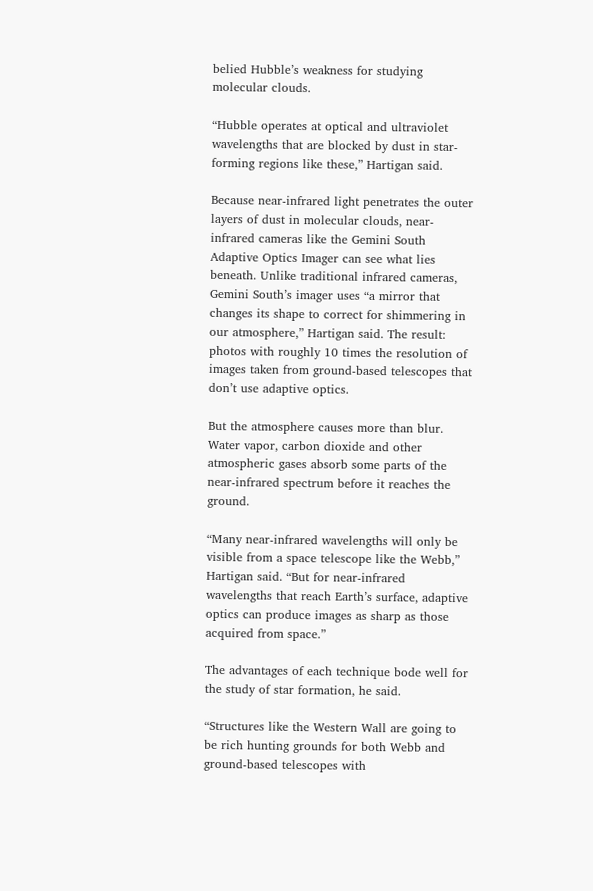belied Hubble’s weakness for studying molecular clouds.

“Hubble operates at optical and ultraviolet wavelengths that are blocked by dust in star-forming regions like these,” Hartigan said.

Because near-infrared light penetrates the outer layers of dust in molecular clouds, near-infrared cameras like the Gemini South Adaptive Optics Imager can see what lies beneath. Unlike traditional infrared cameras, Gemini South’s imager uses “a mirror that changes its shape to correct for shimmering in our atmosphere,” Hartigan said. The result: photos with roughly 10 times the resolution of images taken from ground-based telescopes that don’t use adaptive optics.

But the atmosphere causes more than blur. Water vapor, carbon dioxide and other atmospheric gases absorb some parts of the near-infrared spectrum before it reaches the ground.

“Many near-infrared wavelengths will only be visible from a space telescope like the Webb,” Hartigan said. “But for near-infrared wavelengths that reach Earth’s surface, adaptive optics can produce images as sharp as those acquired from space.”

The advantages of each technique bode well for the study of star formation, he said.

“Structures like the Western Wall are going to be rich hunting grounds for both Webb and ground-based telescopes with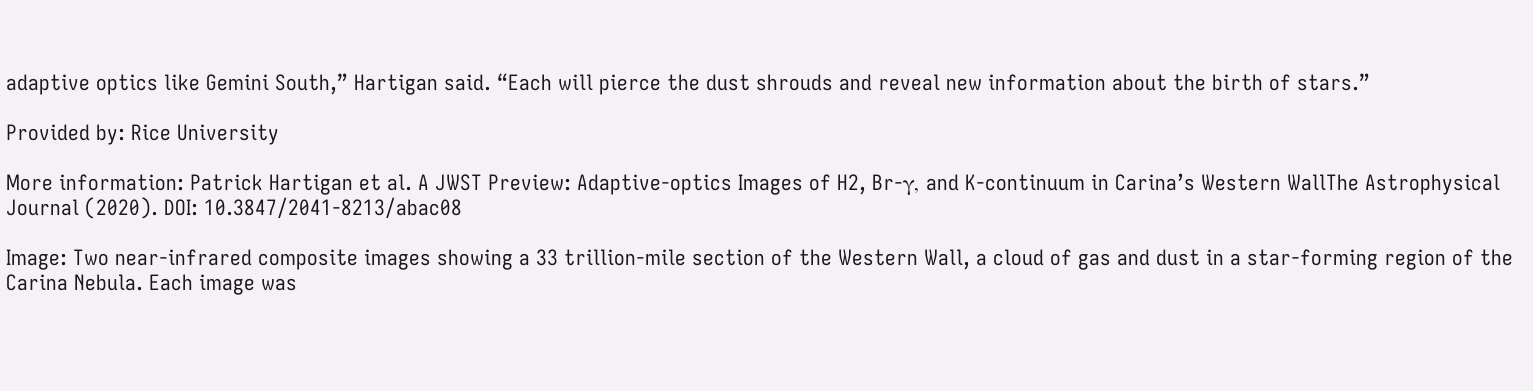adaptive optics like Gemini South,” Hartigan said. “Each will pierce the dust shrouds and reveal new information about the birth of stars.”

Provided by: Rice University

More information: Patrick Hartigan et al. A JWST Preview: Adaptive-optics Images of H2, Br-γ, and K-continuum in Carina’s Western WallThe Astrophysical Journal (2020). DOI: 10.3847/2041-8213/abac08

Image: Two near-infrared composite images showing a 33 trillion-mile section of the Western Wall, a cloud of gas and dust in a star-forming region of the Carina Nebula. Each image was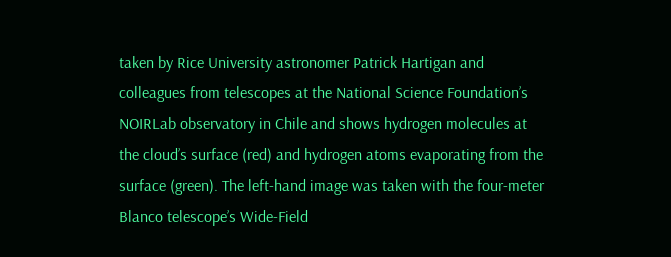taken by Rice University astronomer Patrick Hartigan and colleagues from telescopes at the National Science Foundation’s NOIRLab observatory in Chile and shows hydrogen molecules at the cloud’s surface (red) and hydrogen atoms evaporating from the surface (green). The left-hand image was taken with the four-meter Blanco telescope’s Wide-Field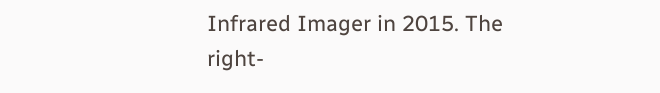Infrared Imager in 2015. The right-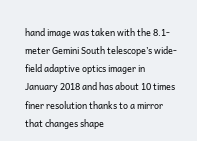hand image was taken with the 8.1-meter Gemini South telescope’s wide-field adaptive optics imager in January 2018 and has about 10 times finer resolution thanks to a mirror that changes shape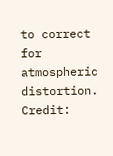to correct for atmospheric distortion.
Credit: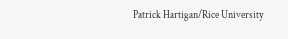Patrick Hartigan/Rice University